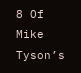8 Of Mike Tyson’s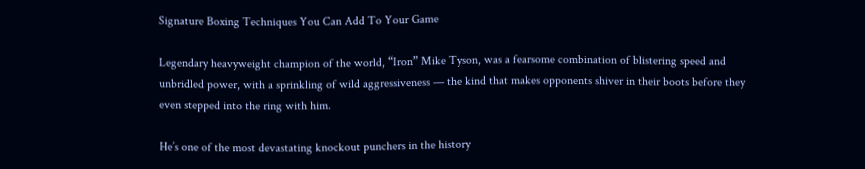Signature Boxing Techniques You Can Add To Your Game

Legendary heavyweight champion of the world, “Iron” Mike Tyson, was a fearsome combination of blistering speed and unbridled power, with a sprinkling of wild aggressiveness — the kind that makes opponents shiver in their boots before they even stepped into the ring with him.

He’s one of the most devastating knockout punchers in the history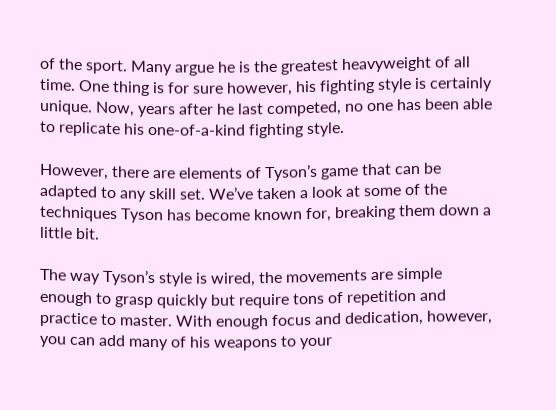of the sport. Many argue he is the greatest heavyweight of all time. One thing is for sure however, his fighting style is certainly unique. Now, years after he last competed, no one has been able to replicate his one-of-a-kind fighting style.

However, there are elements of Tyson’s game that can be adapted to any skill set. We’ve taken a look at some of the techniques Tyson has become known for, breaking them down a little bit.

The way Tyson’s style is wired, the movements are simple enough to grasp quickly but require tons of repetition and practice to master. With enough focus and dedication, however, you can add many of his weapons to your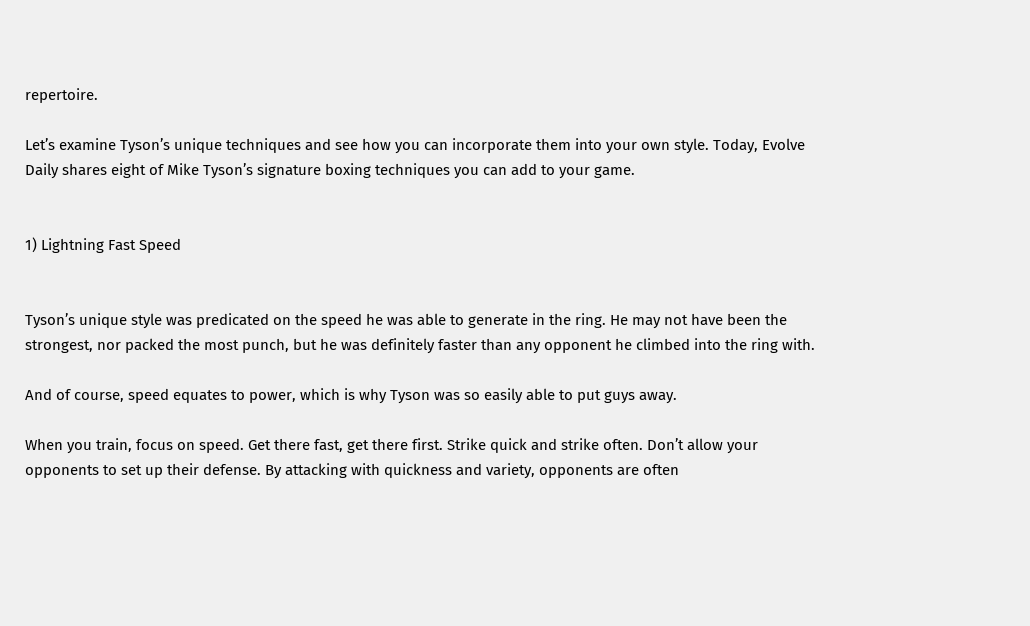repertoire.

Let’s examine Tyson’s unique techniques and see how you can incorporate them into your own style. Today, Evolve Daily shares eight of Mike Tyson’s signature boxing techniques you can add to your game.


1) Lightning Fast Speed


Tyson’s unique style was predicated on the speed he was able to generate in the ring. He may not have been the strongest, nor packed the most punch, but he was definitely faster than any opponent he climbed into the ring with.

And of course, speed equates to power, which is why Tyson was so easily able to put guys away.

When you train, focus on speed. Get there fast, get there first. Strike quick and strike often. Don’t allow your opponents to set up their defense. By attacking with quickness and variety, opponents are often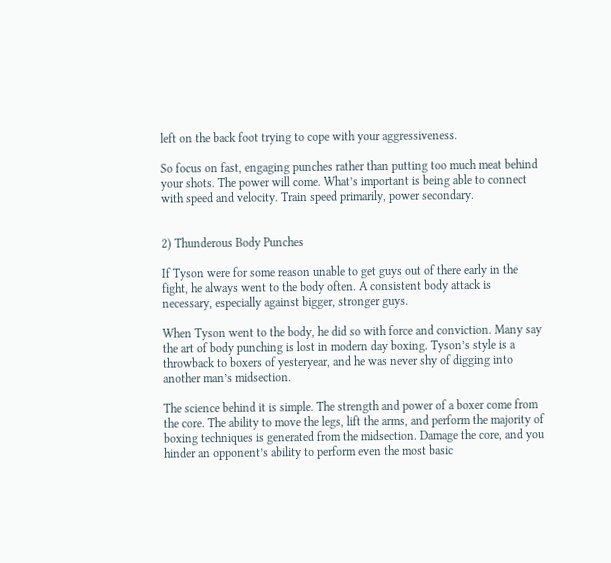left on the back foot trying to cope with your aggressiveness.

So focus on fast, engaging punches rather than putting too much meat behind your shots. The power will come. What’s important is being able to connect with speed and velocity. Train speed primarily, power secondary.


2) Thunderous Body Punches

If Tyson were for some reason unable to get guys out of there early in the fight, he always went to the body often. A consistent body attack is necessary, especially against bigger, stronger guys.

When Tyson went to the body, he did so with force and conviction. Many say the art of body punching is lost in modern day boxing. Tyson’s style is a throwback to boxers of yesteryear, and he was never shy of digging into another man’s midsection.

The science behind it is simple. The strength and power of a boxer come from the core. The ability to move the legs, lift the arms, and perform the majority of boxing techniques is generated from the midsection. Damage the core, and you hinder an opponent’s ability to perform even the most basic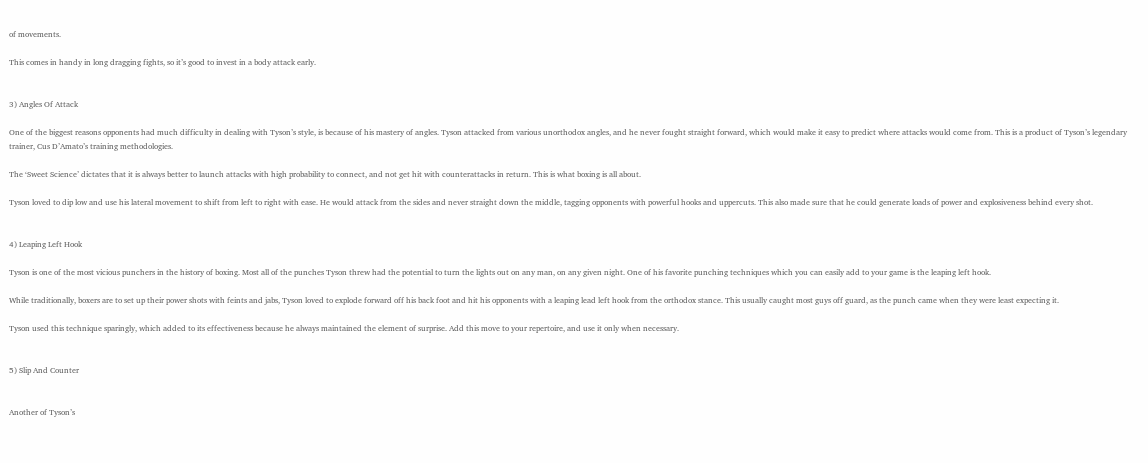of movements.

This comes in handy in long dragging fights, so it’s good to invest in a body attack early.


3) Angles Of Attack

One of the biggest reasons opponents had much difficulty in dealing with Tyson’s style, is because of his mastery of angles. Tyson attacked from various unorthodox angles, and he never fought straight forward, which would make it easy to predict where attacks would come from. This is a product of Tyson’s legendary trainer, Cus D’Amato’s training methodologies.

The ‘Sweet Science’ dictates that it is always better to launch attacks with high probability to connect, and not get hit with counterattacks in return. This is what boxing is all about.

Tyson loved to dip low and use his lateral movement to shift from left to right with ease. He would attack from the sides and never straight down the middle, tagging opponents with powerful hooks and uppercuts. This also made sure that he could generate loads of power and explosiveness behind every shot.


4) Leaping Left Hook

Tyson is one of the most vicious punchers in the history of boxing. Most all of the punches Tyson threw had the potential to turn the lights out on any man, on any given night. One of his favorite punching techniques which you can easily add to your game is the leaping left hook.

While traditionally, boxers are to set up their power shots with feints and jabs, Tyson loved to explode forward off his back foot and hit his opponents with a leaping lead left hook from the orthodox stance. This usually caught most guys off guard, as the punch came when they were least expecting it.

Tyson used this technique sparingly, which added to its effectiveness because he always maintained the element of surprise. Add this move to your repertoire, and use it only when necessary.


5) Slip And Counter


Another of Tyson’s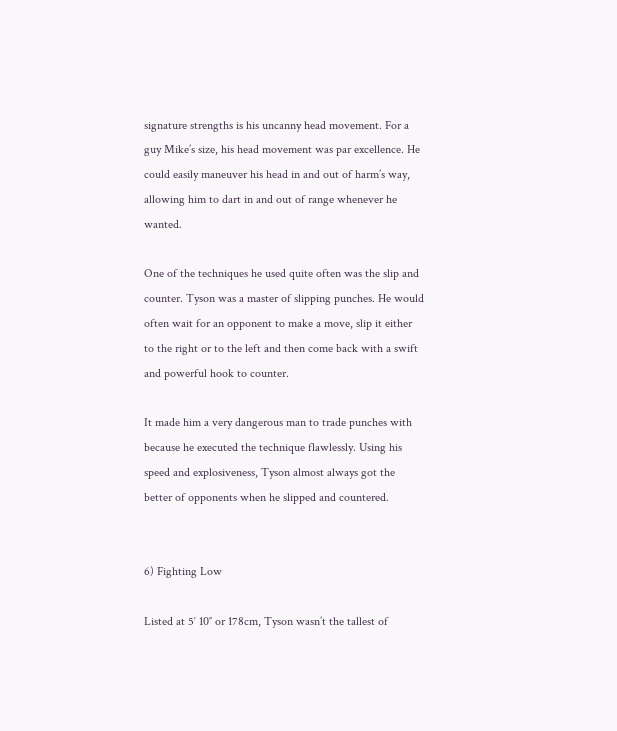signature strengths is his uncanny head movement. For a guy Mike’s size, his head movement was par excellence. He could easily maneuver his head in and out of harm’s way, allowing him to dart in and out of range whenever he wanted.

One of the techniques he used quite often was the slip and counter. Tyson was a master of slipping punches. He would often wait for an opponent to make a move, slip it either to the right or to the left and then come back with a swift and powerful hook to counter.

It made him a very dangerous man to trade punches with because he executed the technique flawlessly. Using his speed and explosiveness, Tyson almost always got the better of opponents when he slipped and countered.


6) Fighting Low

Listed at 5′ 10″ or 178cm, Tyson wasn’t the tallest of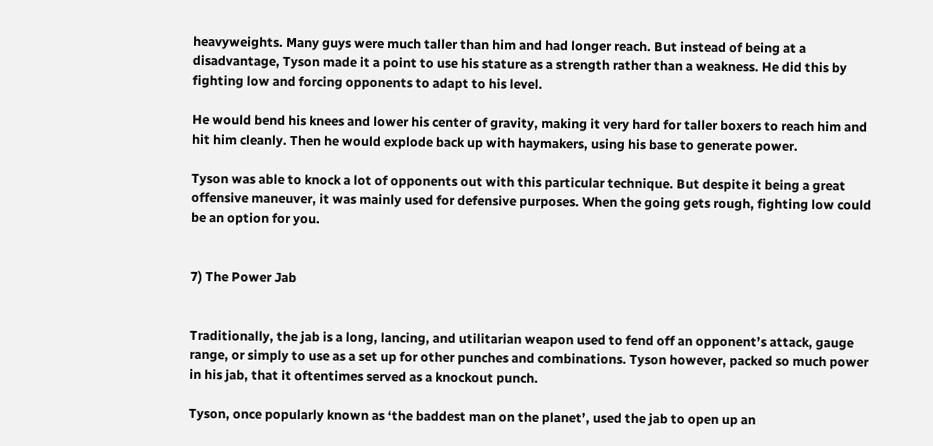heavyweights. Many guys were much taller than him and had longer reach. But instead of being at a disadvantage, Tyson made it a point to use his stature as a strength rather than a weakness. He did this by fighting low and forcing opponents to adapt to his level.

He would bend his knees and lower his center of gravity, making it very hard for taller boxers to reach him and hit him cleanly. Then he would explode back up with haymakers, using his base to generate power.

Tyson was able to knock a lot of opponents out with this particular technique. But despite it being a great offensive maneuver, it was mainly used for defensive purposes. When the going gets rough, fighting low could be an option for you.


7) The Power Jab


Traditionally, the jab is a long, lancing, and utilitarian weapon used to fend off an opponent’s attack, gauge range, or simply to use as a set up for other punches and combinations. Tyson however, packed so much power in his jab, that it oftentimes served as a knockout punch.

Tyson, once popularly known as ‘the baddest man on the planet’, used the jab to open up an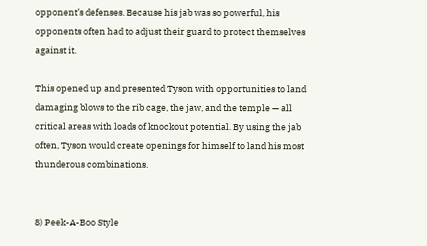opponent’s defenses. Because his jab was so powerful, his opponents often had to adjust their guard to protect themselves against it.

This opened up and presented Tyson with opportunities to land damaging blows to the rib cage, the jaw, and the temple — all critical areas with loads of knockout potential. By using the jab often, Tyson would create openings for himself to land his most thunderous combinations.


8) Peek-A-Boo Style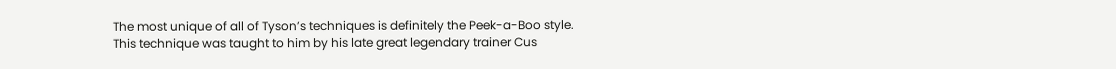The most unique of all of Tyson’s techniques is definitely the Peek-a-Boo style. This technique was taught to him by his late great legendary trainer Cus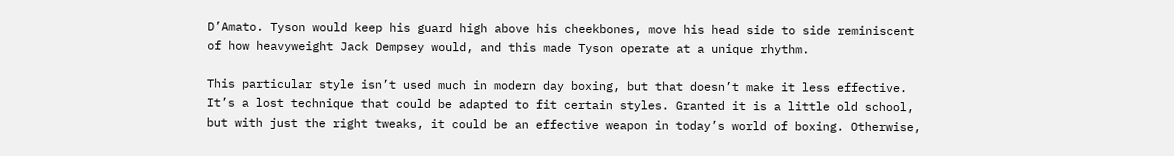D’Amato. Tyson would keep his guard high above his cheekbones, move his head side to side reminiscent of how heavyweight Jack Dempsey would, and this made Tyson operate at a unique rhythm.

This particular style isn’t used much in modern day boxing, but that doesn’t make it less effective. It’s a lost technique that could be adapted to fit certain styles. Granted it is a little old school, but with just the right tweaks, it could be an effective weapon in today’s world of boxing. Otherwise,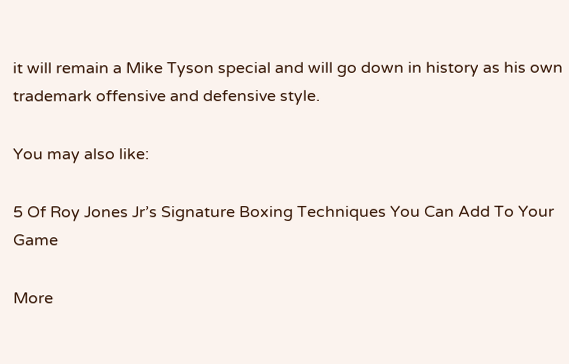it will remain a Mike Tyson special and will go down in history as his own trademark offensive and defensive style.

You may also like:

5 Of Roy Jones Jr’s Signature Boxing Techniques You Can Add To Your Game

More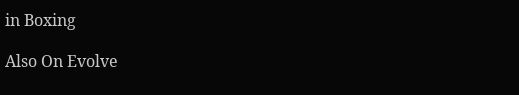in Boxing

Also On Evolve